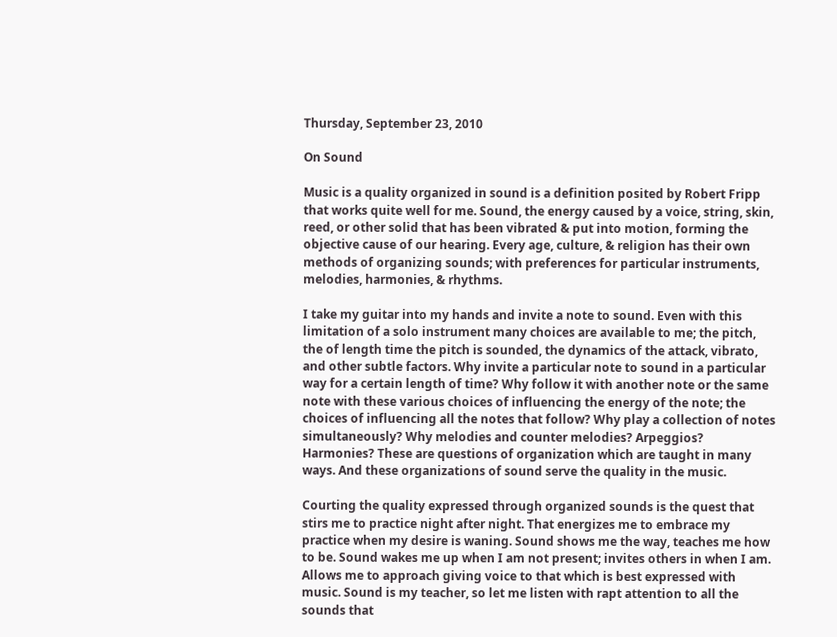Thursday, September 23, 2010

On Sound

Music is a quality organized in sound is a definition posited by Robert Fripp that works quite well for me. Sound, the energy caused by a voice, string, skin, reed, or other solid that has been vibrated & put into motion, forming the objective cause of our hearing. Every age, culture, & religion has their own methods of organizing sounds; with preferences for particular instruments, melodies, harmonies, & rhythms.

I take my guitar into my hands and invite a note to sound. Even with this limitation of a solo instrument many choices are available to me; the pitch, the of length time the pitch is sounded, the dynamics of the attack, vibrato, and other subtle factors. Why invite a particular note to sound in a particular way for a certain length of time? Why follow it with another note or the same note with these various choices of influencing the energy of the note; the choices of influencing all the notes that follow? Why play a collection of notes simultaneously? Why melodies and counter melodies? Arpeggios? Harmonies? These are questions of organization which are taught in many ways. And these organizations of sound serve the quality in the music.

Courting the quality expressed through organized sounds is the quest that stirs me to practice night after night. That energizes me to embrace my practice when my desire is waning. Sound shows me the way, teaches me how to be. Sound wakes me up when I am not present; invites others in when I am. Allows me to approach giving voice to that which is best expressed with music. Sound is my teacher, so let me listen with rapt attention to all the sounds that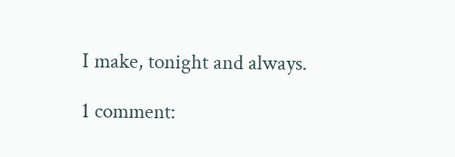I make, tonight and always.

1 comment: